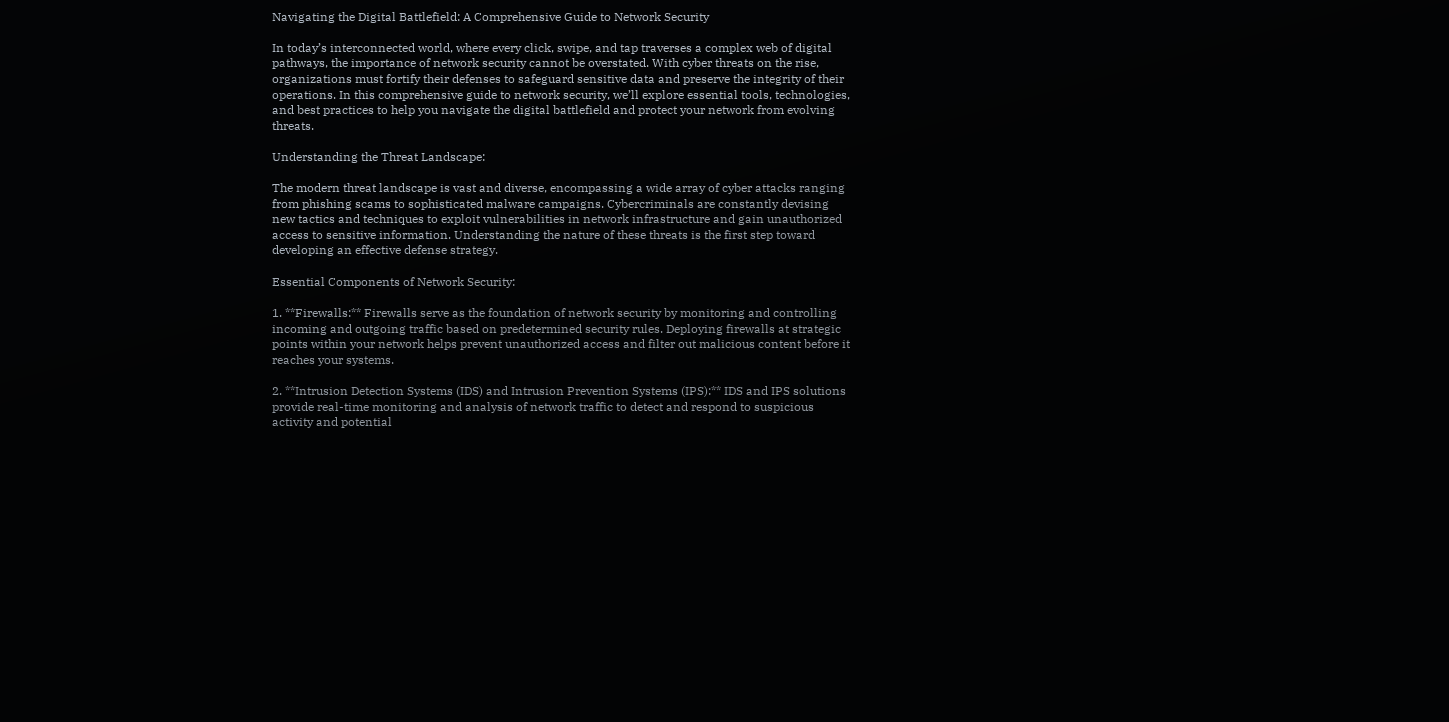Navigating the Digital Battlefield: A Comprehensive Guide to Network Security

In today’s interconnected world, where every click, swipe, and tap traverses a complex web of digital pathways, the importance of network security cannot be overstated. With cyber threats on the rise, organizations must fortify their defenses to safeguard sensitive data and preserve the integrity of their operations. In this comprehensive guide to network security, we’ll explore essential tools, technologies, and best practices to help you navigate the digital battlefield and protect your network from evolving threats.

Understanding the Threat Landscape:

The modern threat landscape is vast and diverse, encompassing a wide array of cyber attacks ranging from phishing scams to sophisticated malware campaigns. Cybercriminals are constantly devising new tactics and techniques to exploit vulnerabilities in network infrastructure and gain unauthorized access to sensitive information. Understanding the nature of these threats is the first step toward developing an effective defense strategy.

Essential Components of Network Security:

1. **Firewalls:** Firewalls serve as the foundation of network security by monitoring and controlling incoming and outgoing traffic based on predetermined security rules. Deploying firewalls at strategic points within your network helps prevent unauthorized access and filter out malicious content before it reaches your systems.

2. **Intrusion Detection Systems (IDS) and Intrusion Prevention Systems (IPS):** IDS and IPS solutions provide real-time monitoring and analysis of network traffic to detect and respond to suspicious activity and potential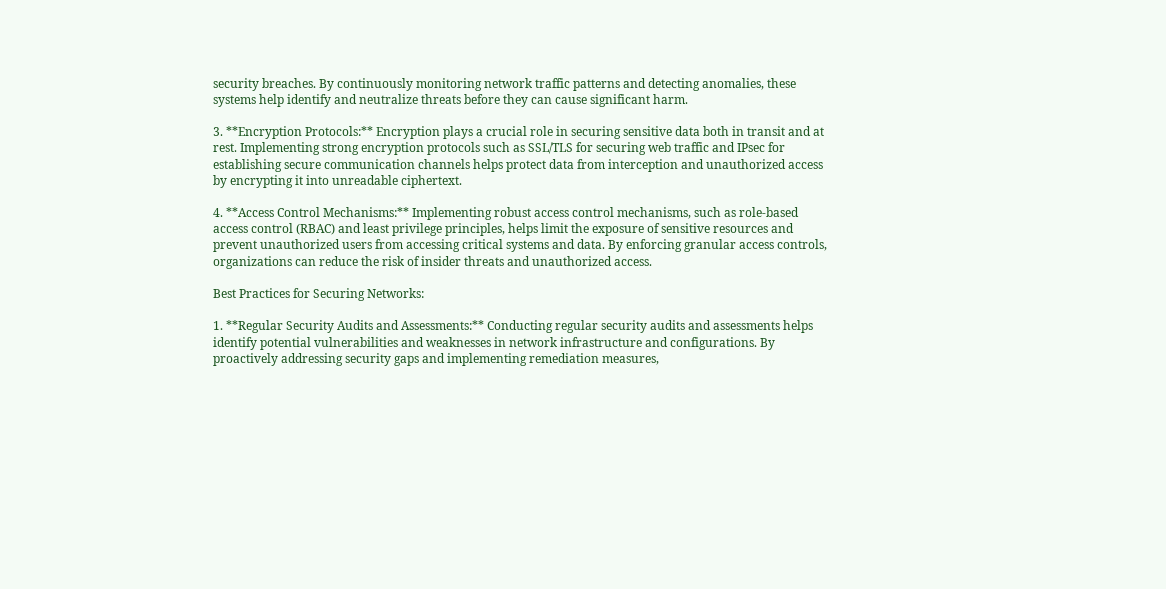security breaches. By continuously monitoring network traffic patterns and detecting anomalies, these systems help identify and neutralize threats before they can cause significant harm.

3. **Encryption Protocols:** Encryption plays a crucial role in securing sensitive data both in transit and at rest. Implementing strong encryption protocols such as SSL/TLS for securing web traffic and IPsec for establishing secure communication channels helps protect data from interception and unauthorized access by encrypting it into unreadable ciphertext.

4. **Access Control Mechanisms:** Implementing robust access control mechanisms, such as role-based access control (RBAC) and least privilege principles, helps limit the exposure of sensitive resources and prevent unauthorized users from accessing critical systems and data. By enforcing granular access controls, organizations can reduce the risk of insider threats and unauthorized access.

Best Practices for Securing Networks:

1. **Regular Security Audits and Assessments:** Conducting regular security audits and assessments helps identify potential vulnerabilities and weaknesses in network infrastructure and configurations. By proactively addressing security gaps and implementing remediation measures,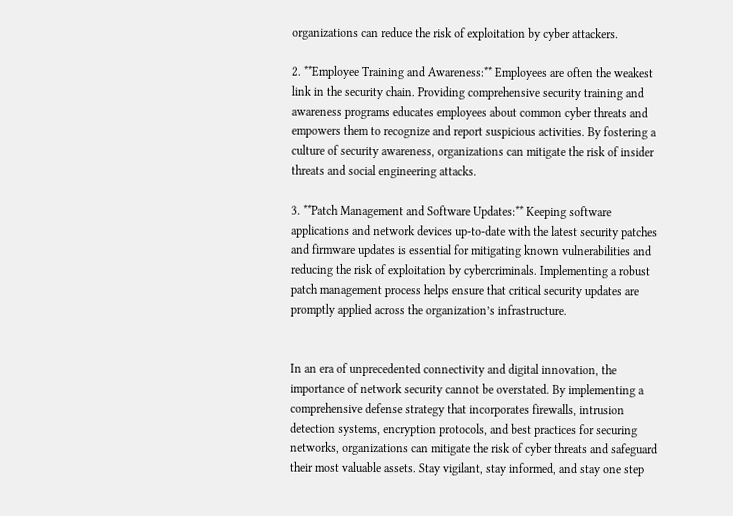organizations can reduce the risk of exploitation by cyber attackers.

2. **Employee Training and Awareness:** Employees are often the weakest link in the security chain. Providing comprehensive security training and awareness programs educates employees about common cyber threats and empowers them to recognize and report suspicious activities. By fostering a culture of security awareness, organizations can mitigate the risk of insider threats and social engineering attacks.

3. **Patch Management and Software Updates:** Keeping software applications and network devices up-to-date with the latest security patches and firmware updates is essential for mitigating known vulnerabilities and reducing the risk of exploitation by cybercriminals. Implementing a robust patch management process helps ensure that critical security updates are promptly applied across the organization’s infrastructure.


In an era of unprecedented connectivity and digital innovation, the importance of network security cannot be overstated. By implementing a comprehensive defense strategy that incorporates firewalls, intrusion detection systems, encryption protocols, and best practices for securing networks, organizations can mitigate the risk of cyber threats and safeguard their most valuable assets. Stay vigilant, stay informed, and stay one step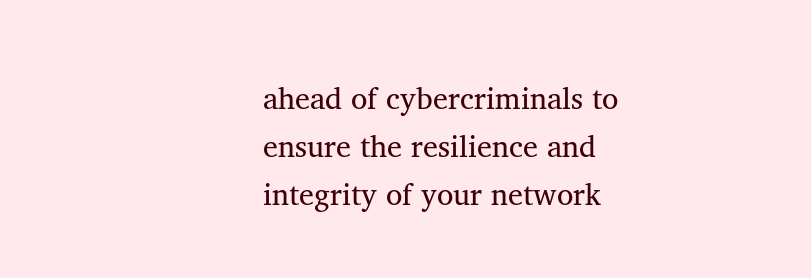ahead of cybercriminals to ensure the resilience and integrity of your network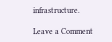infrastructure.

Leave a Comment